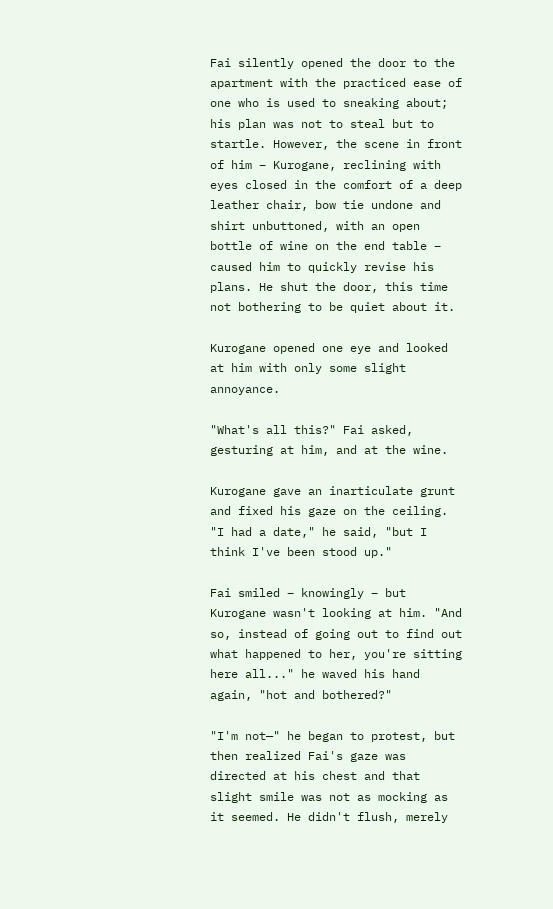Fai silently opened the door to the apartment with the practiced ease of one who is used to sneaking about; his plan was not to steal but to startle. However, the scene in front of him – Kurogane, reclining with eyes closed in the comfort of a deep leather chair, bow tie undone and shirt unbuttoned, with an open bottle of wine on the end table – caused him to quickly revise his plans. He shut the door, this time not bothering to be quiet about it.

Kurogane opened one eye and looked at him with only some slight annoyance.

"What's all this?" Fai asked, gesturing at him, and at the wine.

Kurogane gave an inarticulate grunt and fixed his gaze on the ceiling. "I had a date," he said, "but I think I've been stood up."

Fai smiled – knowingly – but Kurogane wasn't looking at him. "And so, instead of going out to find out what happened to her, you're sitting here all..." he waved his hand again, "hot and bothered?"

"I'm not—" he began to protest, but then realized Fai's gaze was directed at his chest and that slight smile was not as mocking as it seemed. He didn't flush, merely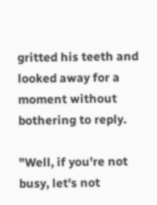gritted his teeth and looked away for a moment without bothering to reply.

"Well, if you're not busy, let's not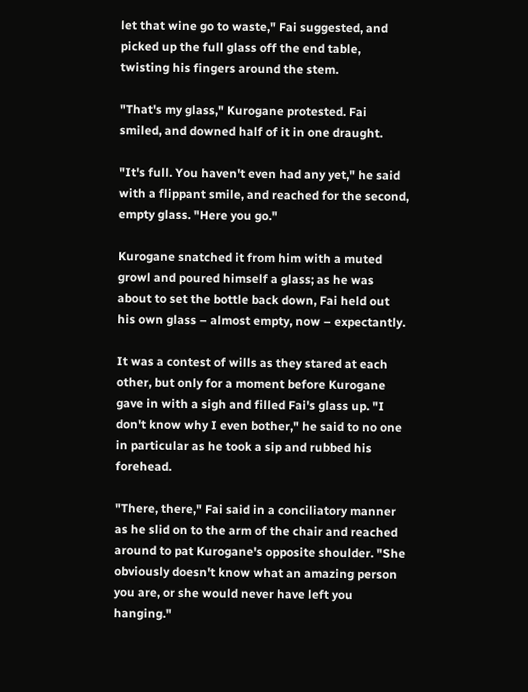let that wine go to waste," Fai suggested, and picked up the full glass off the end table, twisting his fingers around the stem.

"That's my glass," Kurogane protested. Fai smiled, and downed half of it in one draught.

"It's full. You haven't even had any yet," he said with a flippant smile, and reached for the second, empty glass. "Here you go."

Kurogane snatched it from him with a muted growl and poured himself a glass; as he was about to set the bottle back down, Fai held out his own glass – almost empty, now – expectantly.

It was a contest of wills as they stared at each other, but only for a moment before Kurogane gave in with a sigh and filled Fai's glass up. "I don't know why I even bother," he said to no one in particular as he took a sip and rubbed his forehead.

"There, there," Fai said in a conciliatory manner as he slid on to the arm of the chair and reached around to pat Kurogane's opposite shoulder. "She obviously doesn't know what an amazing person you are, or she would never have left you hanging."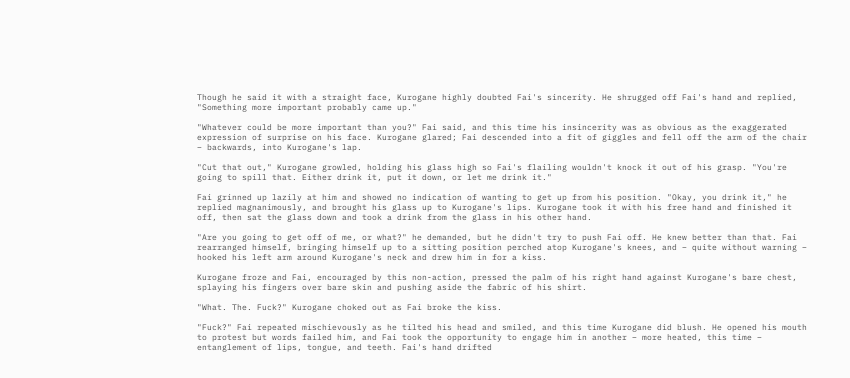Though he said it with a straight face, Kurogane highly doubted Fai's sincerity. He shrugged off Fai's hand and replied, "Something more important probably came up."

"Whatever could be more important than you?" Fai said, and this time his insincerity was as obvious as the exaggerated expression of surprise on his face. Kurogane glared; Fai descended into a fit of giggles and fell off the arm of the chair – backwards, into Kurogane's lap.

"Cut that out," Kurogane growled, holding his glass high so Fai's flailing wouldn't knock it out of his grasp. "You're going to spill that. Either drink it, put it down, or let me drink it."

Fai grinned up lazily at him and showed no indication of wanting to get up from his position. "Okay, you drink it," he replied magnanimously, and brought his glass up to Kurogane's lips. Kurogane took it with his free hand and finished it off, then sat the glass down and took a drink from the glass in his other hand.

"Are you going to get off of me, or what?" he demanded, but he didn't try to push Fai off. He knew better than that. Fai rearranged himself, bringing himself up to a sitting position perched atop Kurogane's knees, and – quite without warning – hooked his left arm around Kurogane's neck and drew him in for a kiss.

Kurogane froze and Fai, encouraged by this non-action, pressed the palm of his right hand against Kurogane's bare chest, splaying his fingers over bare skin and pushing aside the fabric of his shirt.

"What. The. Fuck?" Kurogane choked out as Fai broke the kiss.

"Fuck?" Fai repeated mischievously as he tilted his head and smiled, and this time Kurogane did blush. He opened his mouth to protest but words failed him, and Fai took the opportunity to engage him in another – more heated, this time – entanglement of lips, tongue, and teeth. Fai's hand drifted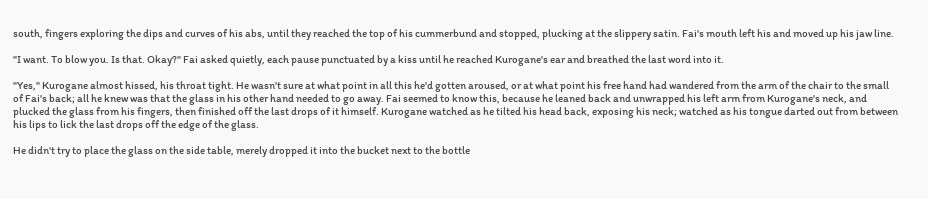south, fingers exploring the dips and curves of his abs, until they reached the top of his cummerbund and stopped, plucking at the slippery satin. Fai's mouth left his and moved up his jaw line.

"I want. To blow you. Is that. Okay?" Fai asked quietly, each pause punctuated by a kiss until he reached Kurogane's ear and breathed the last word into it.

"Yes," Kurogane almost hissed, his throat tight. He wasn't sure at what point in all this he'd gotten aroused, or at what point his free hand had wandered from the arm of the chair to the small of Fai's back; all he knew was that the glass in his other hand needed to go away. Fai seemed to know this, because he leaned back and unwrapped his left arm from Kurogane's neck, and plucked the glass from his fingers, then finished off the last drops of it himself. Kurogane watched as he tilted his head back, exposing his neck; watched as his tongue darted out from between his lips to lick the last drops off the edge of the glass.

He didn't try to place the glass on the side table, merely dropped it into the bucket next to the bottle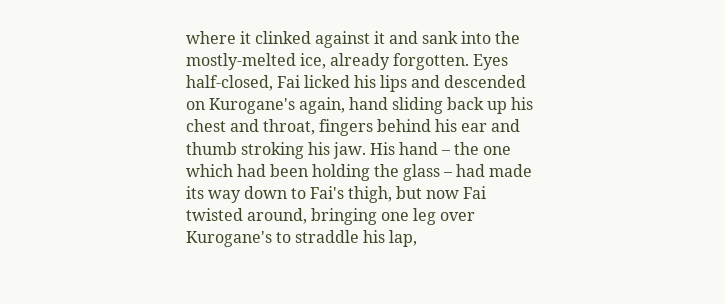where it clinked against it and sank into the mostly-melted ice, already forgotten. Eyes half-closed, Fai licked his lips and descended on Kurogane's again, hand sliding back up his chest and throat, fingers behind his ear and thumb stroking his jaw. His hand – the one which had been holding the glass – had made its way down to Fai's thigh, but now Fai twisted around, bringing one leg over Kurogane's to straddle his lap,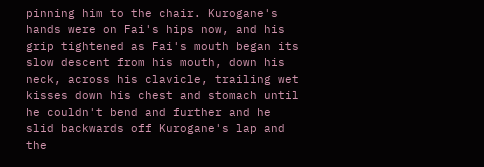pinning him to the chair. Kurogane's hands were on Fai's hips now, and his grip tightened as Fai's mouth began its slow descent from his mouth, down his neck, across his clavicle, trailing wet kisses down his chest and stomach until he couldn't bend and further and he slid backwards off Kurogane's lap and the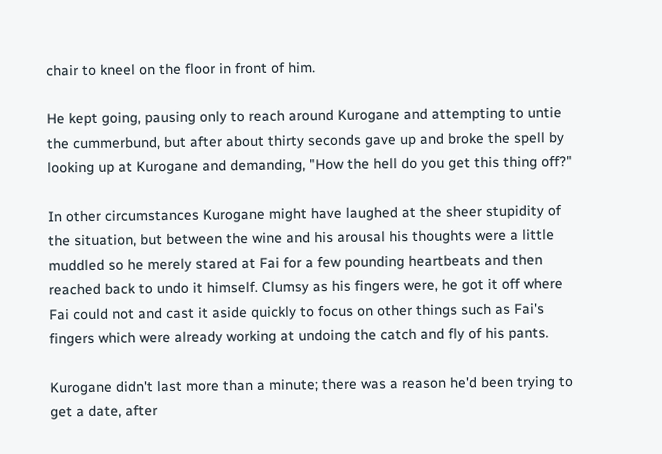chair to kneel on the floor in front of him.

He kept going, pausing only to reach around Kurogane and attempting to untie the cummerbund, but after about thirty seconds gave up and broke the spell by looking up at Kurogane and demanding, "How the hell do you get this thing off?"

In other circumstances Kurogane might have laughed at the sheer stupidity of the situation, but between the wine and his arousal his thoughts were a little muddled so he merely stared at Fai for a few pounding heartbeats and then reached back to undo it himself. Clumsy as his fingers were, he got it off where Fai could not and cast it aside quickly to focus on other things such as Fai's fingers which were already working at undoing the catch and fly of his pants.

Kurogane didn't last more than a minute; there was a reason he'd been trying to get a date, after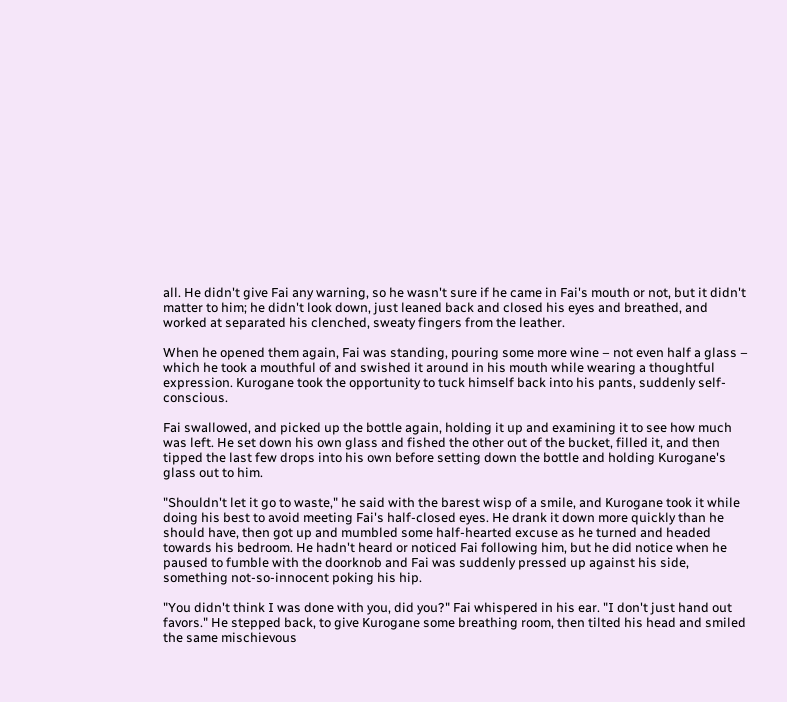all. He didn't give Fai any warning, so he wasn't sure if he came in Fai's mouth or not, but it didn't matter to him; he didn't look down, just leaned back and closed his eyes and breathed, and worked at separated his clenched, sweaty fingers from the leather.

When he opened them again, Fai was standing, pouring some more wine – not even half a glass – which he took a mouthful of and swished it around in his mouth while wearing a thoughtful expression. Kurogane took the opportunity to tuck himself back into his pants, suddenly self-conscious.

Fai swallowed, and picked up the bottle again, holding it up and examining it to see how much was left. He set down his own glass and fished the other out of the bucket, filled it, and then tipped the last few drops into his own before setting down the bottle and holding Kurogane's glass out to him.

"Shouldn't let it go to waste," he said with the barest wisp of a smile, and Kurogane took it while doing his best to avoid meeting Fai's half-closed eyes. He drank it down more quickly than he should have, then got up and mumbled some half-hearted excuse as he turned and headed towards his bedroom. He hadn't heard or noticed Fai following him, but he did notice when he paused to fumble with the doorknob and Fai was suddenly pressed up against his side, something not-so-innocent poking his hip.

"You didn't think I was done with you, did you?" Fai whispered in his ear. "I don't just hand out favors." He stepped back, to give Kurogane some breathing room, then tilted his head and smiled the same mischievous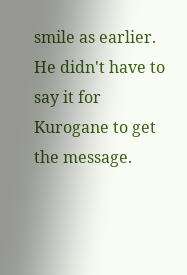smile as earlier. He didn't have to say it for Kurogane to get the message.